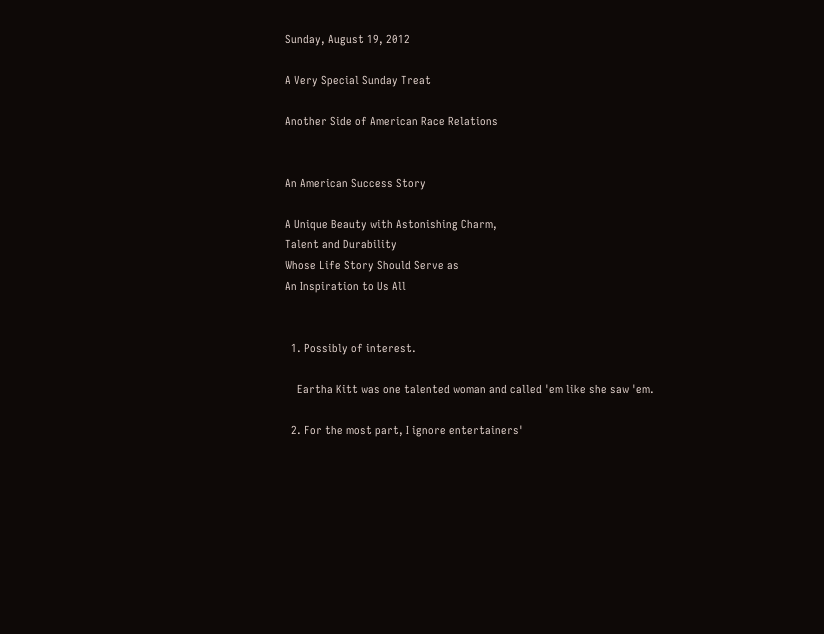Sunday, August 19, 2012

A Very Special Sunday Treat

Another Side of American Race Relations


An American Success Story

A Unique Beauty with Astonishing Charm,
Talent and Durability
Whose Life Story Should Serve as
An Inspiration to Us All


  1. Possibly of interest.

    Eartha Kitt was one talented woman and called 'em like she saw 'em.

  2. For the most part, I ignore entertainers'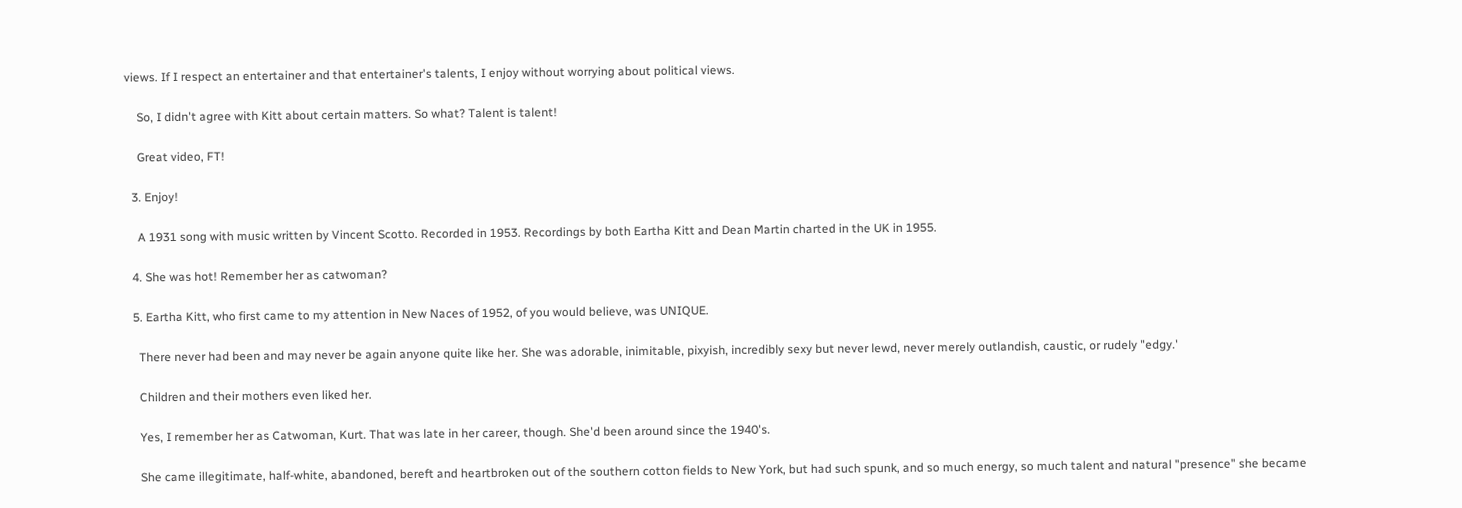views. If I respect an entertainer and that entertainer's talents, I enjoy without worrying about political views.

    So, I didn't agree with Kitt about certain matters. So what? Talent is talent!

    Great video, FT!

  3. Enjoy!

    A 1931 song with music written by Vincent Scotto. Recorded in 1953. Recordings by both Eartha Kitt and Dean Martin charted in the UK in 1955.

  4. She was hot! Remember her as catwoman?

  5. Eartha Kitt, who first came to my attention in New Naces of 1952, of you would believe, was UNIQUE.

    There never had been and may never be again anyone quite like her. She was adorable, inimitable, pixyish, incredibly sexy but never lewd, never merely outlandish, caustic, or rudely "edgy.'

    Children and their mothers even liked her.

    Yes, I remember her as Catwoman, Kurt. That was late in her career, though. She'd been around since the 1940's.

    She came illegitimate, half-white, abandoned, bereft and heartbroken out of the southern cotton fields to New York, but had such spunk, and so much energy, so much talent and natural "presence" she became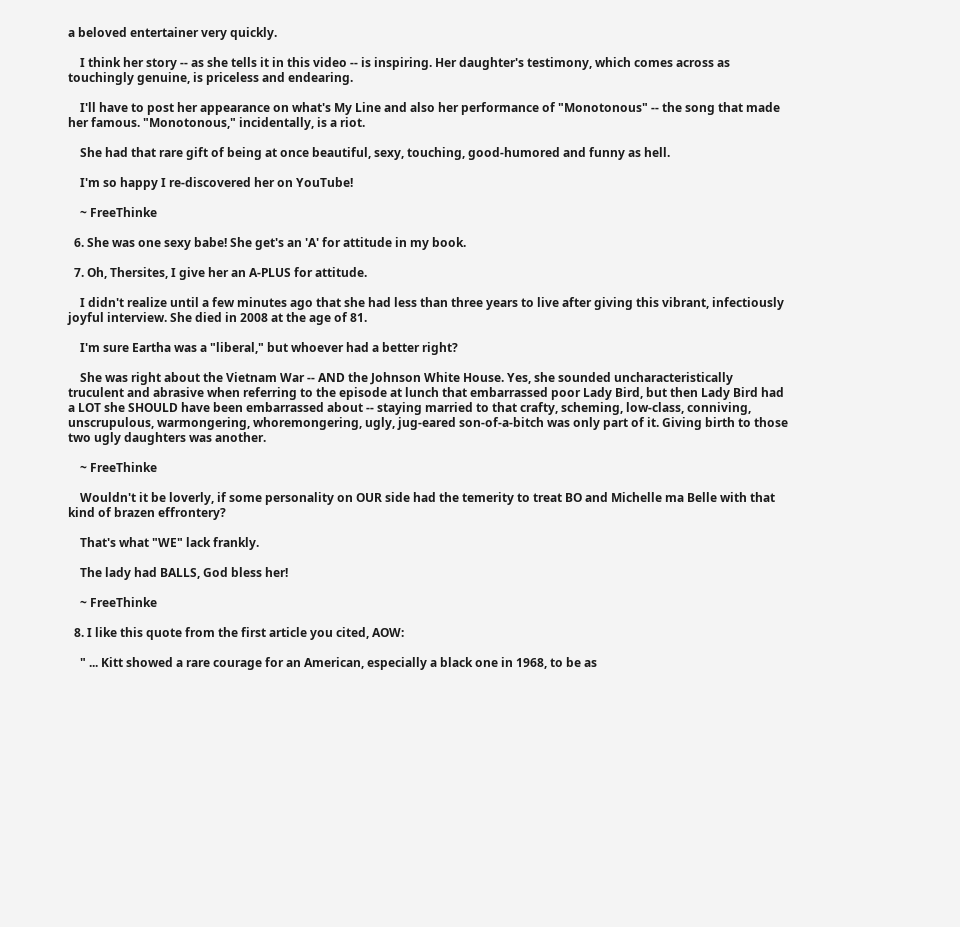a beloved entertainer very quickly.

    I think her story -- as she tells it in this video -- is inspiring. Her daughter's testimony, which comes across as touchingly genuine, is priceless and endearing.

    I'll have to post her appearance on what's My Line and also her performance of "Monotonous" -- the song that made her famous. "Monotonous," incidentally, is a riot.

    She had that rare gift of being at once beautiful, sexy, touching, good-humored and funny as hell.

    I'm so happy I re-discovered her on YouTube!

    ~ FreeThinke

  6. She was one sexy babe! She get's an 'A' for attitude in my book.

  7. Oh, Thersites, I give her an A-PLUS for attitude.

    I didn't realize until a few minutes ago that she had less than three years to live after giving this vibrant, infectiously joyful interview. She died in 2008 at the age of 81.

    I'm sure Eartha was a "liberal," but whoever had a better right?

    She was right about the Vietnam War -- AND the Johnson White House. Yes, she sounded uncharacteristically truculent and abrasive when referring to the episode at lunch that embarrassed poor Lady Bird, but then Lady Bird had a LOT she SHOULD have been embarrassed about -- staying married to that crafty, scheming, low-class, conniving, unscrupulous, warmongering, whoremongering, ugly, jug-eared son-of-a-bitch was only part of it. Giving birth to those two ugly daughters was another.

    ~ FreeThinke

    Wouldn't it be loverly, if some personality on OUR side had the temerity to treat BO and Michelle ma Belle with that kind of brazen effrontery?

    That's what "WE" lack frankly.

    The lady had BALLS, God bless her!

    ~ FreeThinke

  8. I like this quote from the first article you cited, AOW:

    " ... Kitt showed a rare courage for an American, especially a black one in 1968, to be as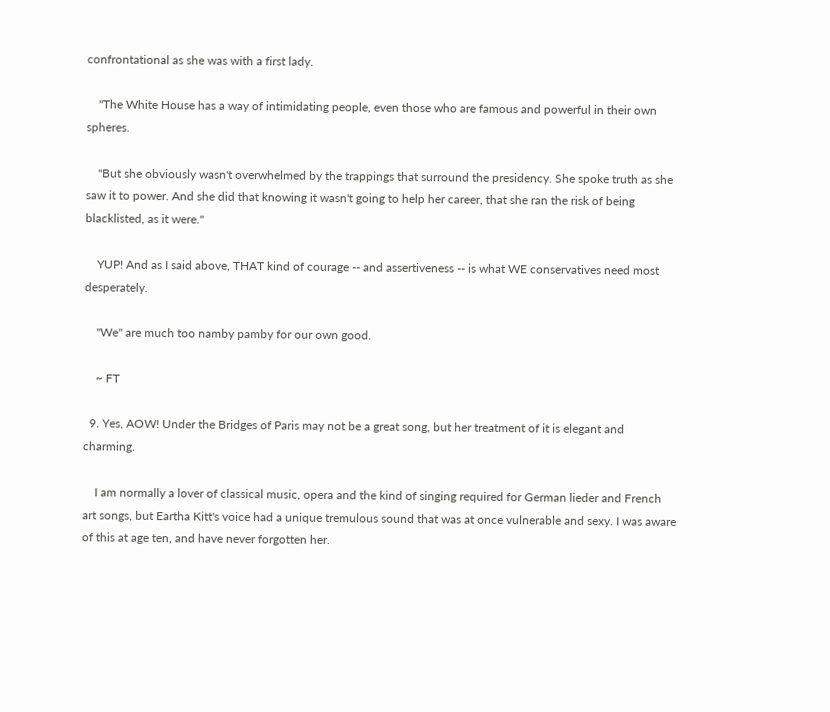confrontational as she was with a first lady.

    "The White House has a way of intimidating people, even those who are famous and powerful in their own spheres.

    "But she obviously wasn't overwhelmed by the trappings that surround the presidency. She spoke truth as she saw it to power. And she did that knowing it wasn't going to help her career, that she ran the risk of being blacklisted, as it were."

    YUP! And as I said above, THAT kind of courage -- and assertiveness -- is what WE conservatives need most desperately.

    "We" are much too namby pamby for our own good.

    ~ FT

  9. Yes, AOW! Under the Bridges of Paris may not be a great song, but her treatment of it is elegant and charming.

    I am normally a lover of classical music, opera and the kind of singing required for German lieder and French art songs, but Eartha Kitt's voice had a unique tremulous sound that was at once vulnerable and sexy. I was aware of this at age ten, and have never forgotten her.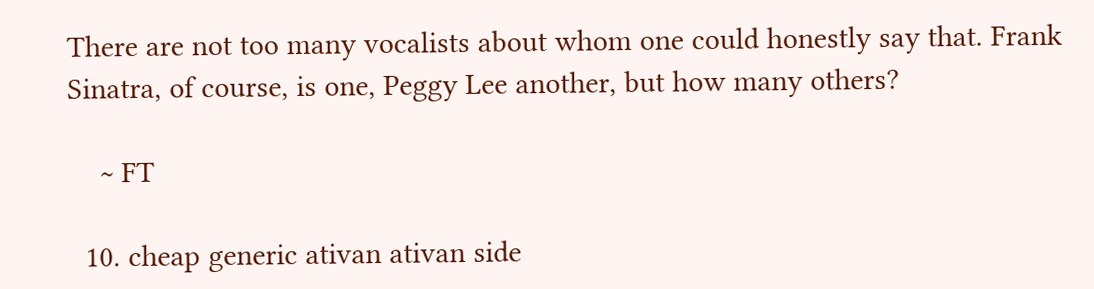There are not too many vocalists about whom one could honestly say that. Frank Sinatra, of course, is one, Peggy Lee another, but how many others?

    ~ FT

  10. cheap generic ativan ativan side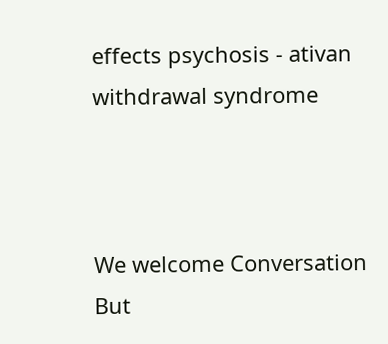effects psychosis - ativan withdrawal syndrome



We welcome Conversation
But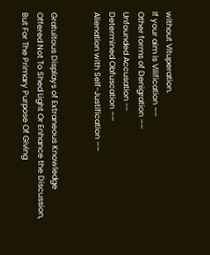without Vituperation.
If your aim is Vilification ––
Other forms of Denigration ––
Unfounded Accusation --
Determined Obfuscation ––
Alienation with Self-Justification ––


Gratuitous Displays of Extraneous Knowledge Offered Not To Shed Light Or Enhance the Discussion, But For The Primary Purpose Of Giving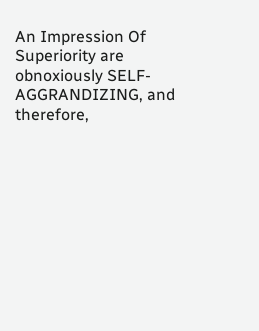An Impression Of Superiority are obnoxiously SELF-AGGRANDIZING, and therefore,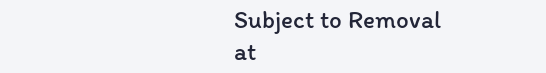Subject to Removal at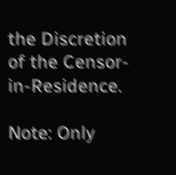the Discretion of the Censor-in-Residence.

Note: Only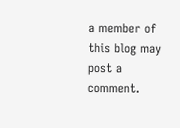a member of this blog may post a comment.